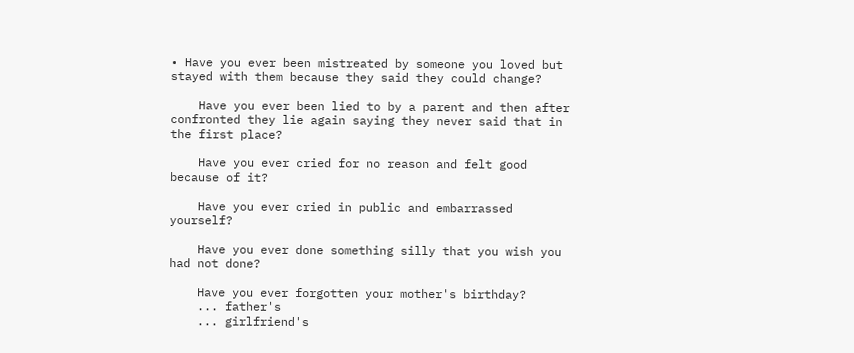• Have you ever been mistreated by someone you loved but stayed with them because they said they could change?

    Have you ever been lied to by a parent and then after confronted they lie again saying they never said that in the first place?

    Have you ever cried for no reason and felt good because of it?

    Have you ever cried in public and embarrassed yourself?

    Have you ever done something silly that you wish you had not done?

    Have you ever forgotten your mother's birthday?
    ... father's
    ... girlfriend's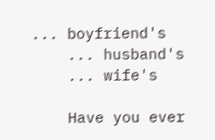... boyfriend's
    ... husband's
    ... wife's

    Have you ever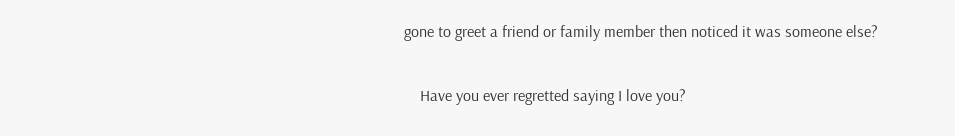gone to greet a friend or family member then noticed it was someone else?

    Have you ever regretted saying I love you?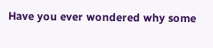Have you ever wondered why some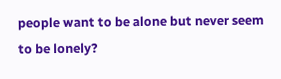people want to be alone but never seem to be lonely?